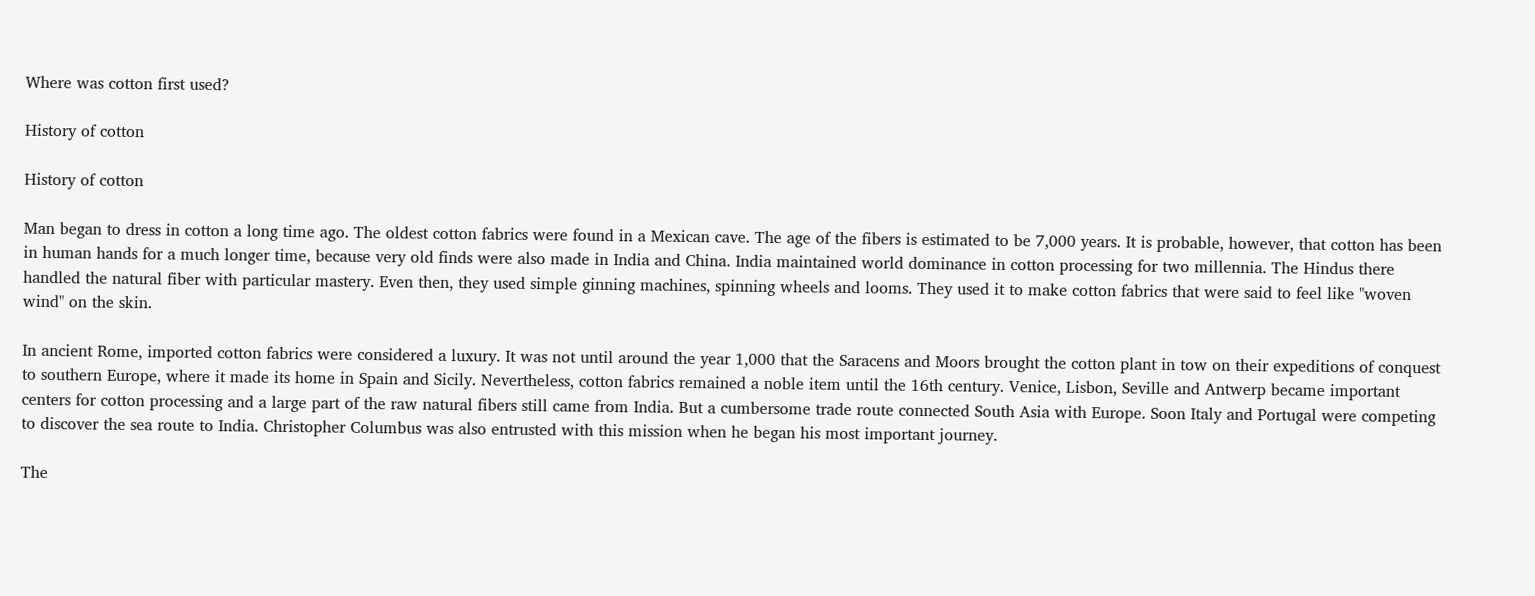Where was cotton first used?

History of cotton

History of cotton

Man began to dress in cotton a long time ago. The oldest cotton fabrics were found in a Mexican cave. The age of the fibers is estimated to be 7,000 years. It is probable, however, that cotton has been in human hands for a much longer time, because very old finds were also made in India and China. India maintained world dominance in cotton processing for two millennia. The Hindus there handled the natural fiber with particular mastery. Even then, they used simple ginning machines, spinning wheels and looms. They used it to make cotton fabrics that were said to feel like "woven wind" on the skin.

In ancient Rome, imported cotton fabrics were considered a luxury. It was not until around the year 1,000 that the Saracens and Moors brought the cotton plant in tow on their expeditions of conquest to southern Europe, where it made its home in Spain and Sicily. Nevertheless, cotton fabrics remained a noble item until the 16th century. Venice, Lisbon, Seville and Antwerp became important centers for cotton processing and a large part of the raw natural fibers still came from India. But a cumbersome trade route connected South Asia with Europe. Soon Italy and Portugal were competing to discover the sea route to India. Christopher Columbus was also entrusted with this mission when he began his most important journey.

The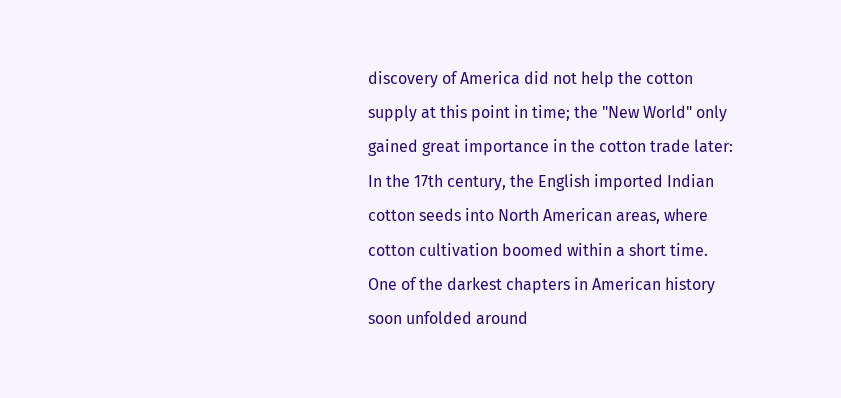discovery of America did not help the cotton supply at this point in time; the "New World" only gained great importance in the cotton trade later: In the 17th century, the English imported Indian cotton seeds into North American areas, where cotton cultivation boomed within a short time. One of the darkest chapters in American history soon unfolded around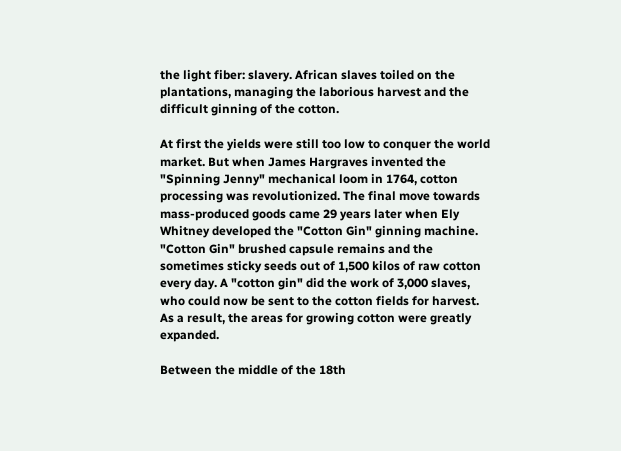the light fiber: slavery. African slaves toiled on the plantations, managing the laborious harvest and the difficult ginning of the cotton.

At first the yields were still too low to conquer the world market. But when James Hargraves invented the "Spinning Jenny" mechanical loom in 1764, cotton processing was revolutionized. The final move towards mass-produced goods came 29 years later when Ely Whitney developed the "Cotton Gin" ginning machine. "Cotton Gin" brushed capsule remains and the sometimes sticky seeds out of 1,500 kilos of raw cotton every day. A "cotton gin" did the work of 3,000 slaves, who could now be sent to the cotton fields for harvest. As a result, the areas for growing cotton were greatly expanded.

Between the middle of the 18th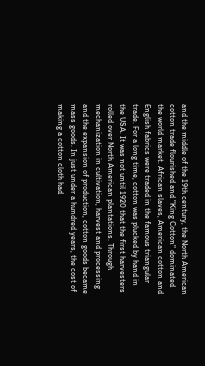and the middle of the 19th century, the North American cotton trade flourished and "King Cotton" dominated the world market. African slaves, American cotton and English fabrics were traded in the famous triangular trade. For a long time, cotton was plucked by hand in the USA. It was not until 1920 that the first harvesters rolled over North American plantations. Through mechanization in cultivation, harvest and processing and the expansion of production, cotton goods became mass goods. In just under a hundred years, the cost of making a cotton cloth had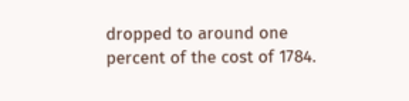dropped to around one percent of the cost of 1784.